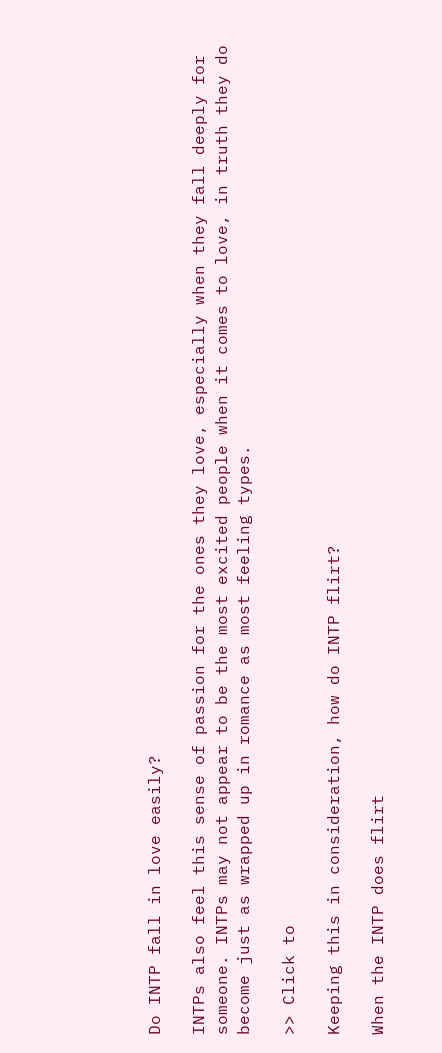Do INTP fall in love easily?

INTPs also feel this sense of passion for the ones they love, especially when they fall deeply for someone. INTPs may not appear to be the most excited people when it comes to love, in truth they do become just as wrapped up in romance as most feeling types.

>> Click to

Keeping this in consideration, how do INTP flirt?

When the INTP does flirt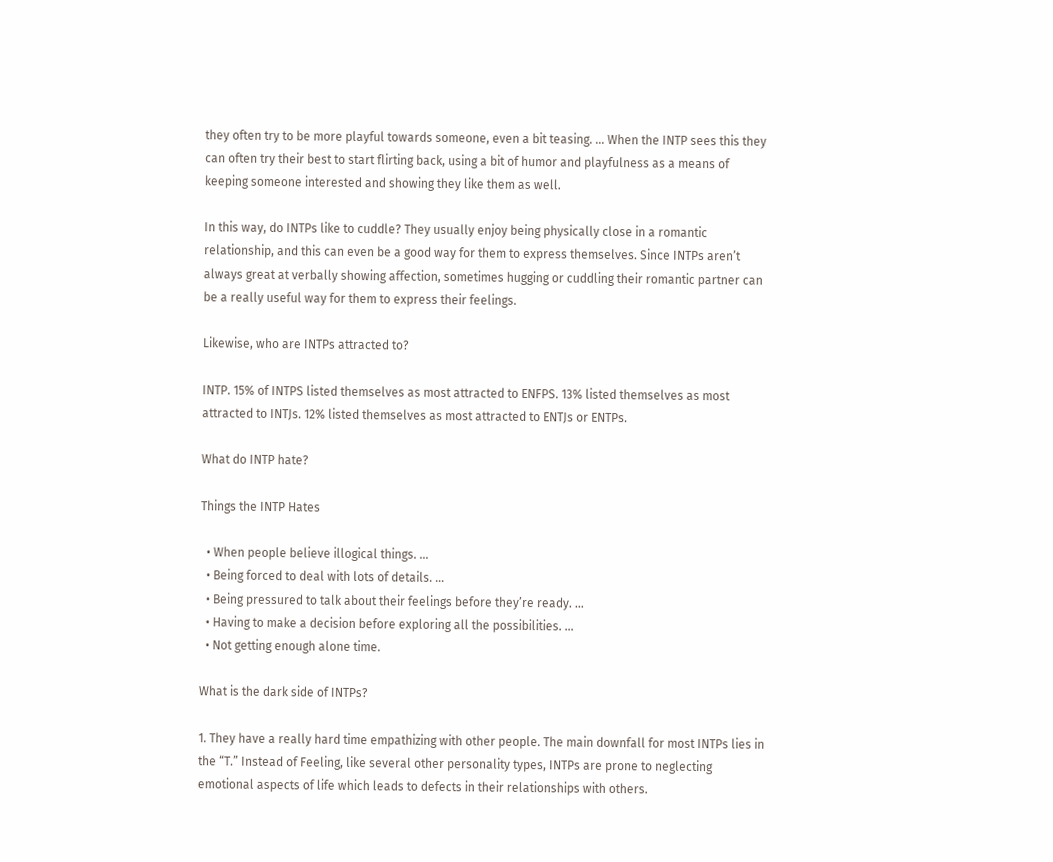they often try to be more playful towards someone, even a bit teasing. … When the INTP sees this they can often try their best to start flirting back, using a bit of humor and playfulness as a means of keeping someone interested and showing they like them as well.

In this way, do INTPs like to cuddle? They usually enjoy being physically close in a romantic relationship, and this can even be a good way for them to express themselves. Since INTPs aren’t always great at verbally showing affection, sometimes hugging or cuddling their romantic partner can be a really useful way for them to express their feelings.

Likewise, who are INTPs attracted to?

INTP. 15% of INTPS listed themselves as most attracted to ENFPS. 13% listed themselves as most attracted to INTJs. 12% listed themselves as most attracted to ENTJs or ENTPs.

What do INTP hate?

Things the INTP Hates

  • When people believe illogical things. …
  • Being forced to deal with lots of details. …
  • Being pressured to talk about their feelings before they’re ready. …
  • Having to make a decision before exploring all the possibilities. …
  • Not getting enough alone time.

What is the dark side of INTPs?

1. They have a really hard time empathizing with other people. The main downfall for most INTPs lies in the “T.” Instead of Feeling, like several other personality types, INTPs are prone to neglecting emotional aspects of life which leads to defects in their relationships with others.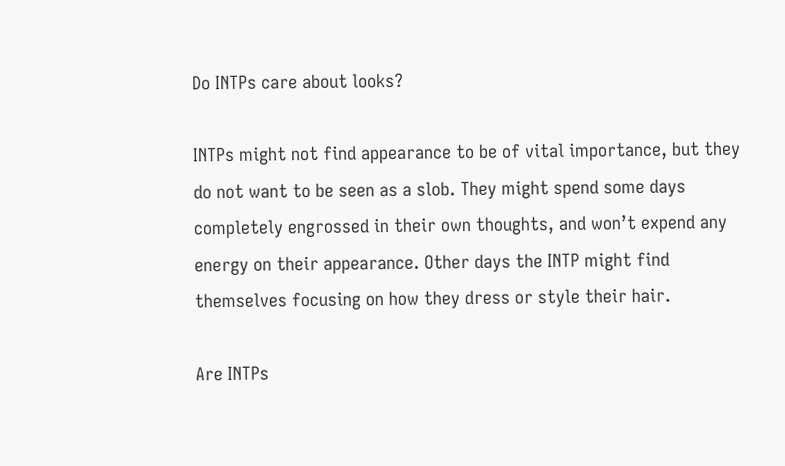Do INTPs care about looks?

INTPs might not find appearance to be of vital importance, but they do not want to be seen as a slob. They might spend some days completely engrossed in their own thoughts, and won’t expend any energy on their appearance. Other days the INTP might find themselves focusing on how they dress or style their hair.

Are INTPs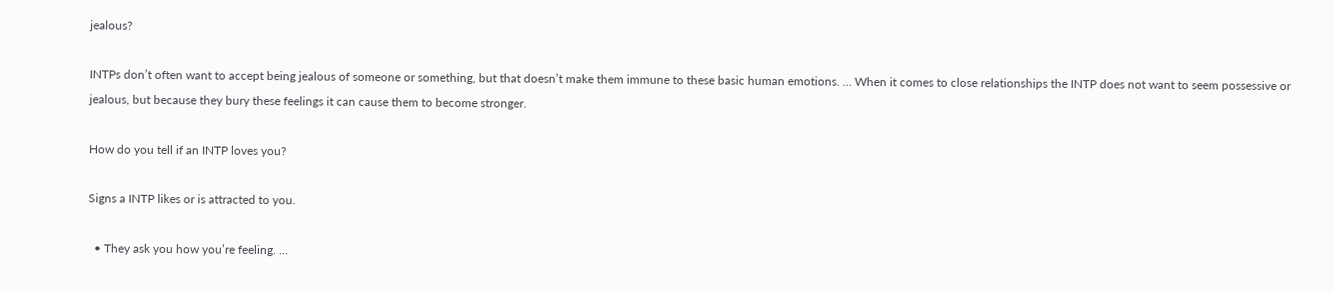jealous?

INTPs don’t often want to accept being jealous of someone or something, but that doesn’t make them immune to these basic human emotions. … When it comes to close relationships the INTP does not want to seem possessive or jealous, but because they bury these feelings it can cause them to become stronger.

How do you tell if an INTP loves you?

Signs a INTP likes or is attracted to you.

  • They ask you how you’re feeling. …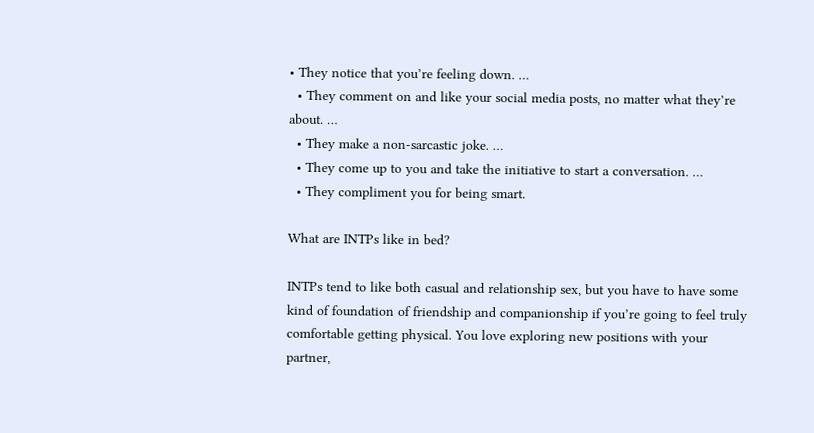• They notice that you’re feeling down. …
  • They comment on and like your social media posts, no matter what they’re about. …
  • They make a non-sarcastic joke. …
  • They come up to you and take the initiative to start a conversation. …
  • They compliment you for being smart.

What are INTPs like in bed?

INTPs tend to like both casual and relationship sex, but you have to have some kind of foundation of friendship and companionship if you’re going to feel truly comfortable getting physical. You love exploring new positions with your partner,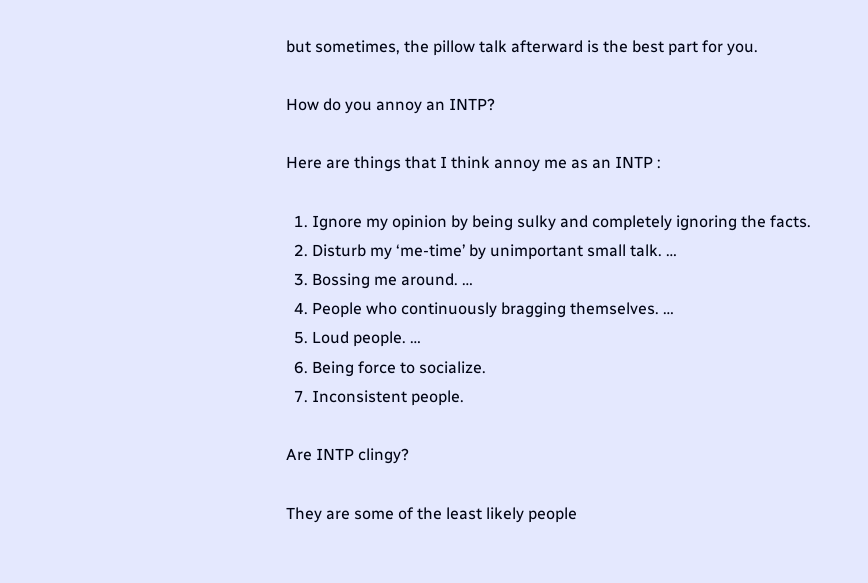but sometimes, the pillow talk afterward is the best part for you.

How do you annoy an INTP?

Here are things that I think annoy me as an INTP :

  1. Ignore my opinion by being sulky and completely ignoring the facts.
  2. Disturb my ‘me-time’ by unimportant small talk. …
  3. Bossing me around. …
  4. People who continuously bragging themselves. …
  5. Loud people. …
  6. Being force to socialize.
  7. Inconsistent people.

Are INTP clingy?

They are some of the least likely people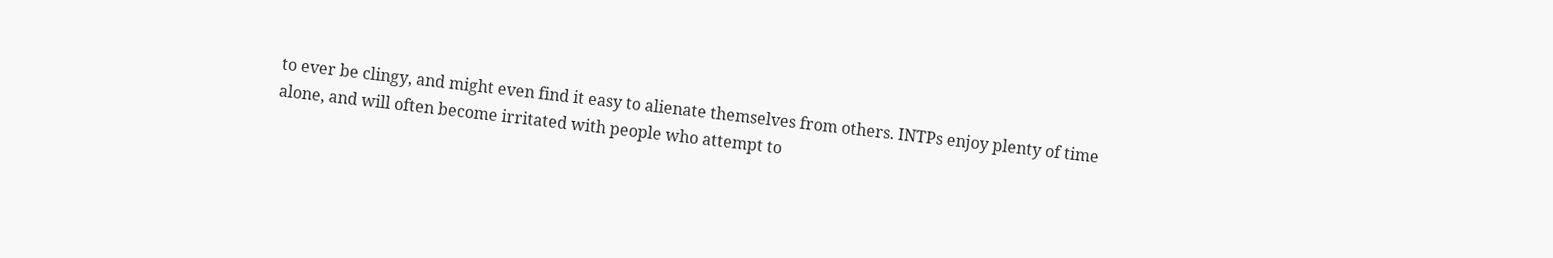to ever be clingy, and might even find it easy to alienate themselves from others. INTPs enjoy plenty of time alone, and will often become irritated with people who attempt to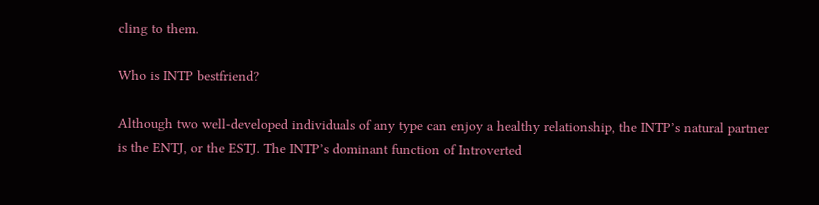cling to them.

Who is INTP bestfriend?

Although two well-developed individuals of any type can enjoy a healthy relationship, the INTP’s natural partner is the ENTJ, or the ESTJ. The INTP’s dominant function of Introverted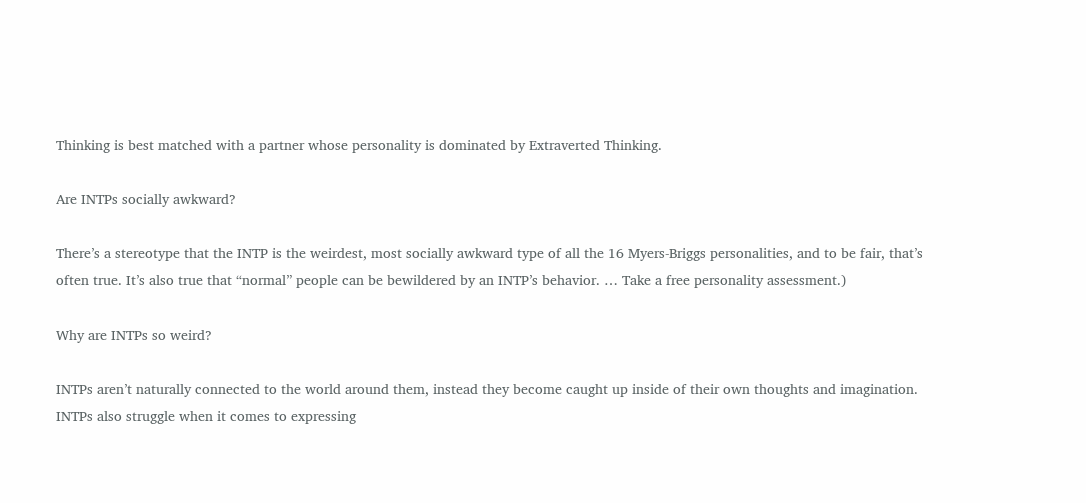Thinking is best matched with a partner whose personality is dominated by Extraverted Thinking.

Are INTPs socially awkward?

There’s a stereotype that the INTP is the weirdest, most socially awkward type of all the 16 Myers-Briggs personalities, and to be fair, that’s often true. It’s also true that “normal” people can be bewildered by an INTP’s behavior. … Take a free personality assessment.)

Why are INTPs so weird?

INTPs aren’t naturally connected to the world around them, instead they become caught up inside of their own thoughts and imagination. INTPs also struggle when it comes to expressing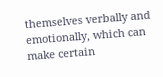themselves verbally and emotionally, which can make certain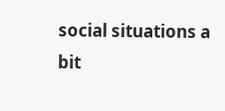social situations a bit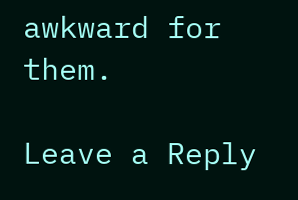awkward for them.

Leave a Reply